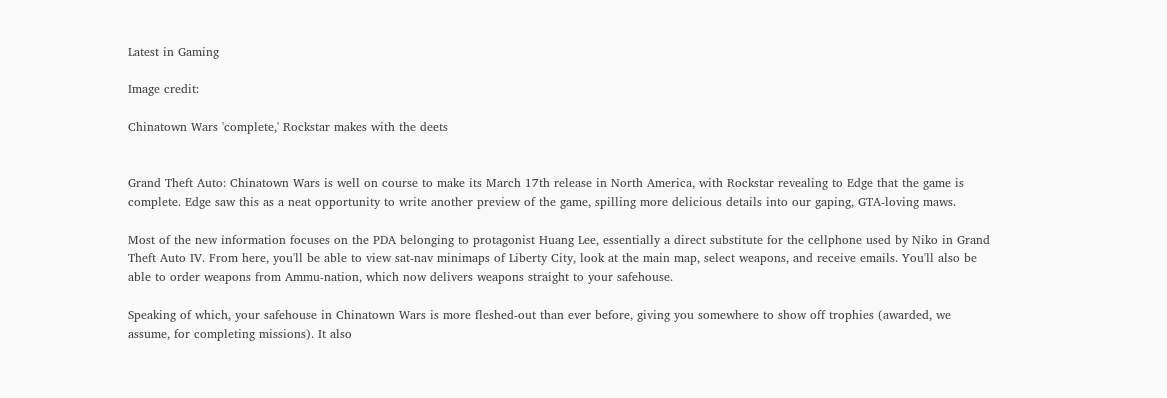Latest in Gaming

Image credit:

Chinatown Wars 'complete,' Rockstar makes with the deets


Grand Theft Auto: Chinatown Wars is well on course to make its March 17th release in North America, with Rockstar revealing to Edge that the game is complete. Edge saw this as a neat opportunity to write another preview of the game, spilling more delicious details into our gaping, GTA-loving maws.

Most of the new information focuses on the PDA belonging to protagonist Huang Lee, essentially a direct substitute for the cellphone used by Niko in Grand Theft Auto IV. From here, you'll be able to view sat-nav minimaps of Liberty City, look at the main map, select weapons, and receive emails. You'll also be able to order weapons from Ammu-nation, which now delivers weapons straight to your safehouse.

Speaking of which, your safehouse in Chinatown Wars is more fleshed-out than ever before, giving you somewhere to show off trophies (awarded, we assume, for completing missions). It also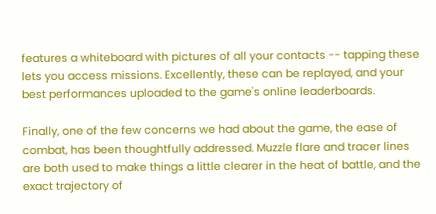features a whiteboard with pictures of all your contacts -- tapping these lets you access missions. Excellently, these can be replayed, and your best performances uploaded to the game's online leaderboards.

Finally, one of the few concerns we had about the game, the ease of combat, has been thoughtfully addressed. Muzzle flare and tracer lines are both used to make things a little clearer in the heat of battle, and the exact trajectory of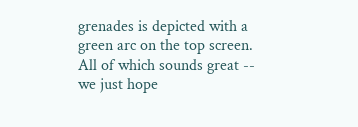grenades is depicted with a green arc on the top screen. All of which sounds great -- we just hope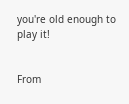you're old enough to play it!


From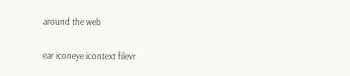around the web

ear iconeye icontext filevr